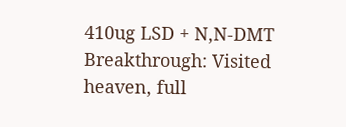410ug LSD + N,N-DMT Breakthrough: Visited heaven, full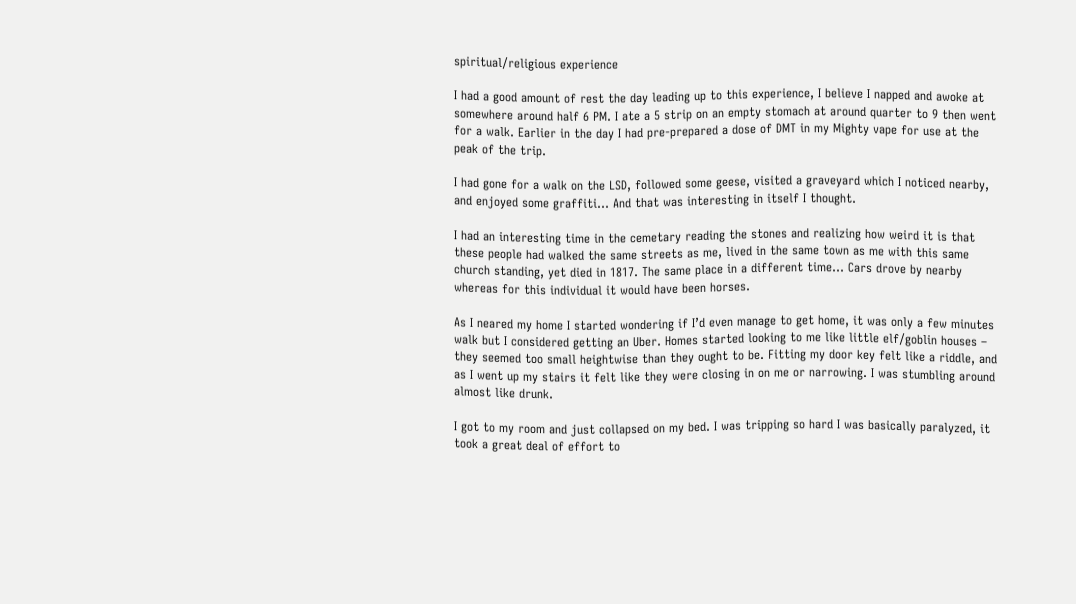spiritual/religious experience

I had a good amount of rest the day leading up to this experience, I believe I napped and awoke at somewhere around half 6 PM. I ate a 5 strip on an empty stomach at around quarter to 9 then went for a walk. Earlier in the day I had pre-prepared a dose of DMT in my Mighty vape for use at the peak of the trip.

I had gone for a walk on the LSD, followed some geese, visited a graveyard which I noticed nearby, and enjoyed some graffiti… And that was interesting in itself I thought.

I had an interesting time in the cemetary reading the stones and realizing how weird it is that these people had walked the same streets as me, lived in the same town as me with this same church standing, yet died in 1817. The same place in a different time… Cars drove by nearby whereas for this individual it would have been horses.

As I neared my home I started wondering if I’d even manage to get home, it was only a few minutes walk but I considered getting an Uber. Homes started looking to me like little elf/goblin houses – they seemed too small heightwise than they ought to be. Fitting my door key felt like a riddle, and as I went up my stairs it felt like they were closing in on me or narrowing. I was stumbling around almost like drunk.

I got to my room and just collapsed on my bed. I was tripping so hard I was basically paralyzed, it took a great deal of effort to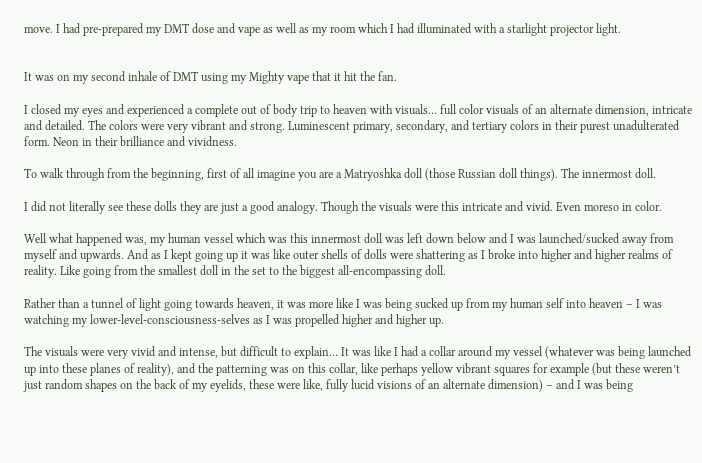move. I had pre-prepared my DMT dose and vape as well as my room which I had illuminated with a starlight projector light.


It was on my second inhale of DMT using my Mighty vape that it hit the fan.

I closed my eyes and experienced a complete out of body trip to heaven with visuals… full color visuals of an alternate dimension, intricate and detailed. The colors were very vibrant and strong. Luminescent primary, secondary, and tertiary colors in their purest unadulterated form. Neon in their brilliance and vividness.

To walk through from the beginning, first of all imagine you are a Matryoshka doll (those Russian doll things). The innermost doll.

I did not literally see these dolls they are just a good analogy. Though the visuals were this intricate and vivid. Even moreso in color.

Well what happened was, my human vessel which was this innermost doll was left down below and I was launched/sucked away from myself and upwards. And as I kept going up it was like outer shells of dolls were shattering as I broke into higher and higher realms of reality. Like going from the smallest doll in the set to the biggest all-encompassing doll.

Rather than a tunnel of light going towards heaven, it was more like I was being sucked up from my human self into heaven – I was watching my lower-level-consciousness-selves as I was propelled higher and higher up.

The visuals were very vivid and intense, but difficult to explain… It was like I had a collar around my vessel (whatever was being launched up into these planes of reality), and the patterning was on this collar, like perhaps yellow vibrant squares for example (but these weren’t just random shapes on the back of my eyelids, these were like, fully lucid visions of an alternate dimension) – and I was being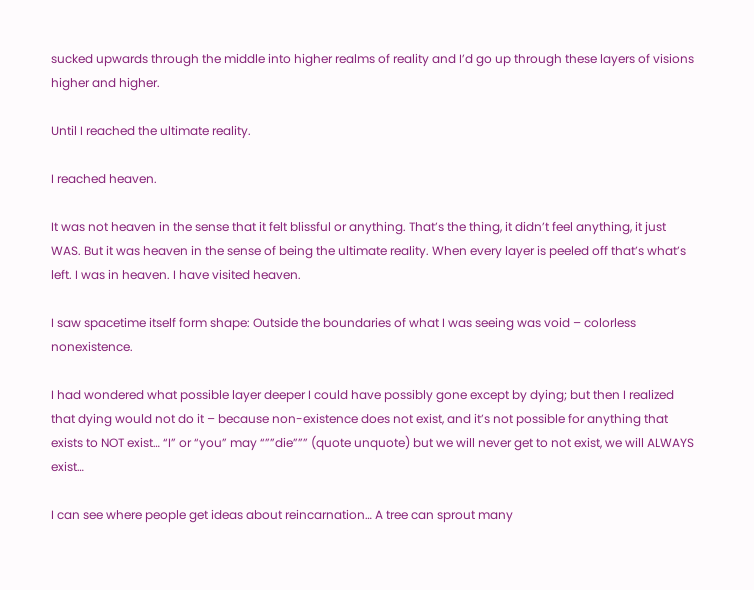sucked upwards through the middle into higher realms of reality and I’d go up through these layers of visions higher and higher.

Until I reached the ultimate reality.

I reached heaven.

It was not heaven in the sense that it felt blissful or anything. That’s the thing, it didn’t feel anything, it just WAS. But it was heaven in the sense of being the ultimate reality. When every layer is peeled off that’s what’s left. I was in heaven. I have visited heaven.

I saw spacetime itself form shape: Outside the boundaries of what I was seeing was void – colorless nonexistence.

I had wondered what possible layer deeper I could have possibly gone except by dying; but then I realized that dying would not do it – because non-existence does not exist, and it’s not possible for anything that exists to NOT exist… “I” or “you” may “””die””” (quote unquote) but we will never get to not exist, we will ALWAYS exist…

I can see where people get ideas about reincarnation… A tree can sprout many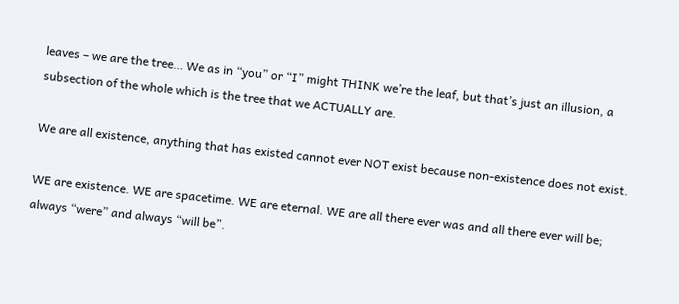leaves – we are the tree… We as in “you” or “I” might THINK we’re the leaf, but that’s just an illusion, a subsection of the whole which is the tree that we ACTUALLY are.

We are all existence, anything that has existed cannot ever NOT exist because non-existence does not exist.

WE are existence. WE are spacetime. WE are eternal. WE are all there ever was and all there ever will be; always “were” and always “will be”.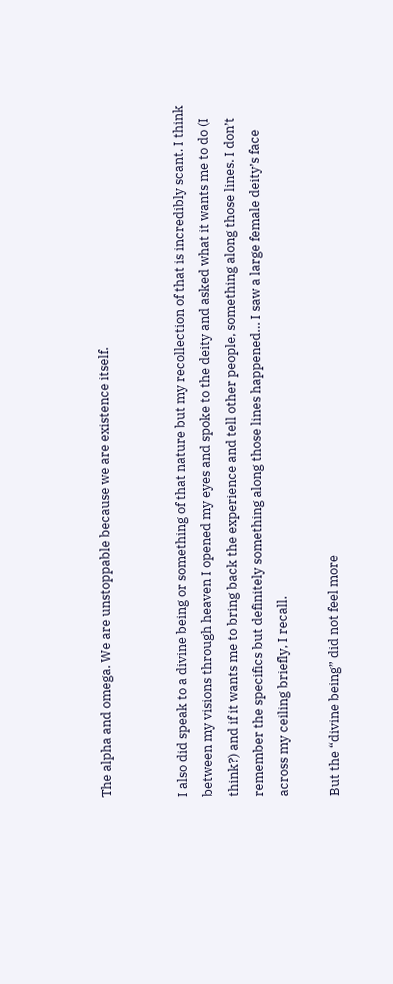The alpha and omega. We are unstoppable because we are existence itself.


I also did speak to a divine being or something of that nature but my recollection of that is incredibly scant. I think between my visions through heaven I opened my eyes and spoke to the deity and asked what it wants me to do (I think?) and if it wants me to bring back the experience and tell other people, something along those lines. I don’t remember the specifics but definitely something along those lines happened… I saw a large female deity’s face across my ceiling briefly, I recall.

But the “divine being” did not feel more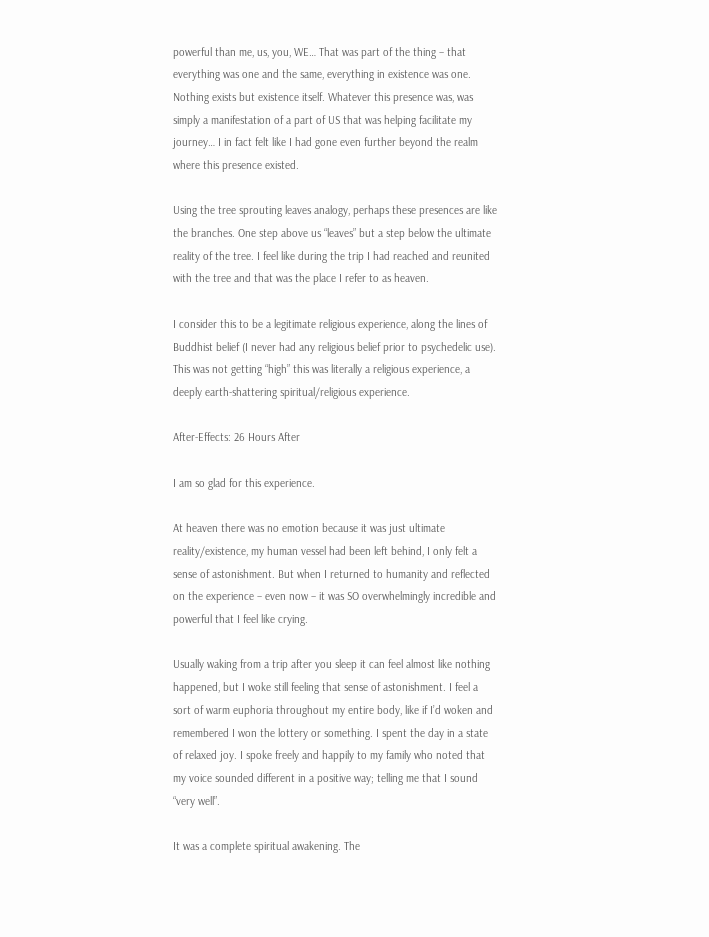powerful than me, us, you, WE… That was part of the thing – that everything was one and the same, everything in existence was one. Nothing exists but existence itself. Whatever this presence was, was simply a manifestation of a part of US that was helping facilitate my journey… I in fact felt like I had gone even further beyond the realm where this presence existed.

Using the tree sprouting leaves analogy, perhaps these presences are like the branches. One step above us “leaves” but a step below the ultimate reality of the tree. I feel like during the trip I had reached and reunited with the tree and that was the place I refer to as heaven.

I consider this to be a legitimate religious experience, along the lines of Buddhist belief (I never had any religious belief prior to psychedelic use). This was not getting “high” this was literally a religious experience, a deeply earth-shattering spiritual/religious experience.

After-Effects: 26 Hours After

I am so glad for this experience.

At heaven there was no emotion because it was just ultimate reality/existence, my human vessel had been left behind, I only felt a sense of astonishment. But when I returned to humanity and reflected on the experience – even now – it was SO overwhelmingly incredible and powerful that I feel like crying.

Usually waking from a trip after you sleep it can feel almost like nothing happened, but I woke still feeling that sense of astonishment. I feel a sort of warm euphoria throughout my entire body, like if I’d woken and remembered I won the lottery or something. I spent the day in a state of relaxed joy. I spoke freely and happily to my family who noted that my voice sounded different in a positive way; telling me that I sound “very well”.

It was a complete spiritual awakening. The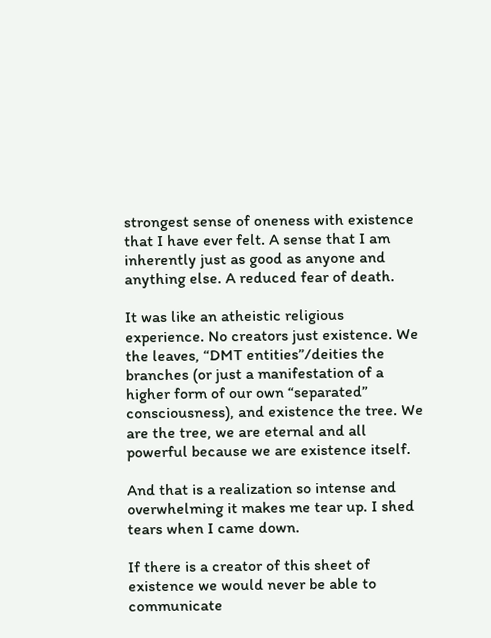strongest sense of oneness with existence that I have ever felt. A sense that I am inherently just as good as anyone and anything else. A reduced fear of death.

It was like an atheistic religious experience. No creators just existence. We the leaves, “DMT entities”/deities the branches (or just a manifestation of a higher form of our own “separated” consciousness), and existence the tree. We are the tree, we are eternal and all powerful because we are existence itself.

And that is a realization so intense and overwhelming it makes me tear up. I shed tears when I came down.

If there is a creator of this sheet of existence we would never be able to communicate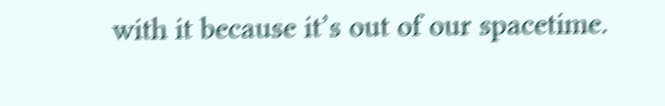with it because it’s out of our spacetime.